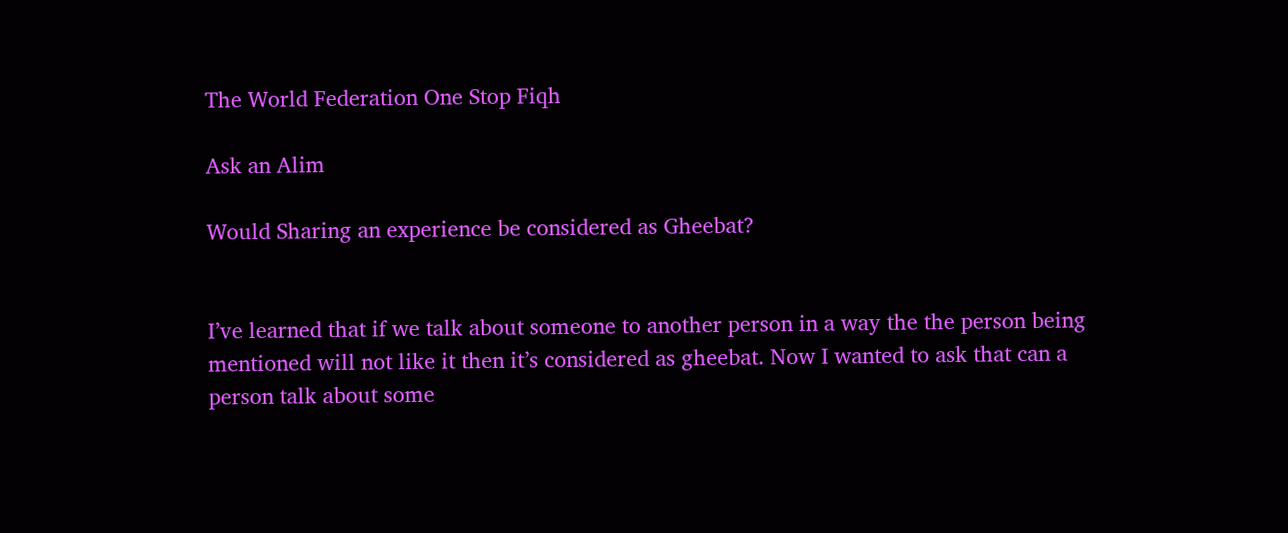The World Federation One Stop Fiqh

Ask an Alim

Would Sharing an experience be considered as Gheebat?


I’ve learned that if we talk about someone to another person in a way the the person being mentioned will not like it then it’s considered as gheebat. Now I wanted to ask that can a person talk about some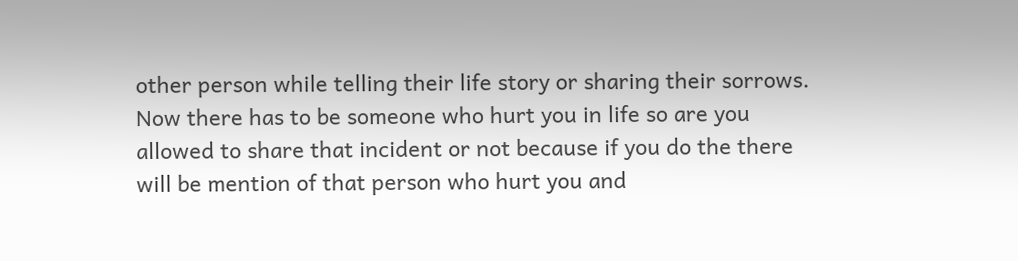other person while telling their life story or sharing their sorrows. Now there has to be someone who hurt you in life so are you allowed to share that incident or not because if you do the there will be mention of that person who hurt you and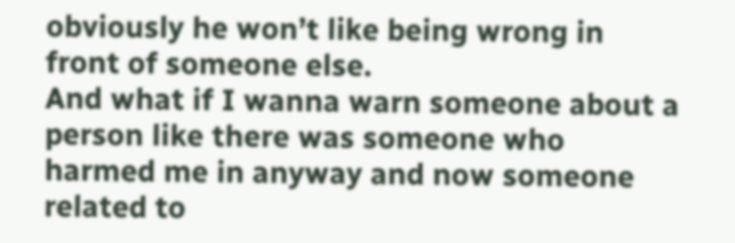obviously he won’t like being wrong in front of someone else.
And what if I wanna warn someone about a person like there was someone who harmed me in anyway and now someone related to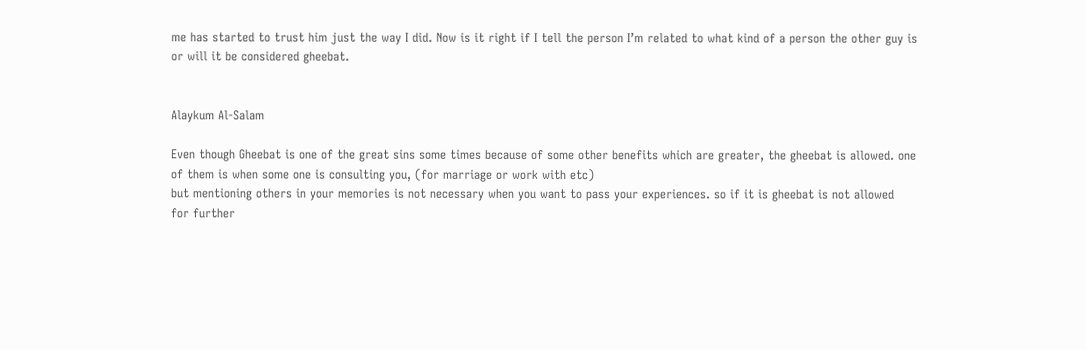me has started to trust him just the way I did. Now is it right if I tell the person I’m related to what kind of a person the other guy is or will it be considered gheebat.


Alaykum Al-Salam

Even though Gheebat is one of the great sins some times because of some other benefits which are greater, the gheebat is allowed. one of them is when some one is consulting you, (for marriage or work with etc)
but mentioning others in your memories is not necessary when you want to pass your experiences. so if it is gheebat is not allowed
for further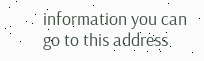information you can go to this address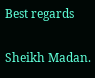Best regards

Sheikh Madan.